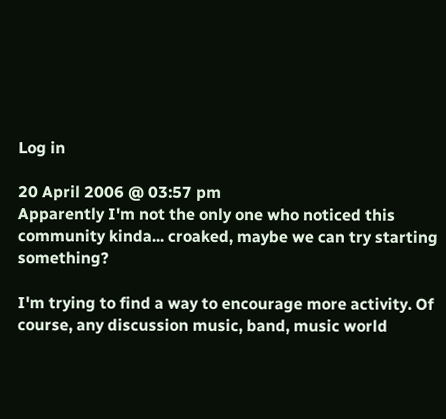Log in

20 April 2006 @ 03:57 pm
Apparently I'm not the only one who noticed this community kinda... croaked, maybe we can try starting something?

I'm trying to find a way to encourage more activity. Of course, any discussion music, band, music world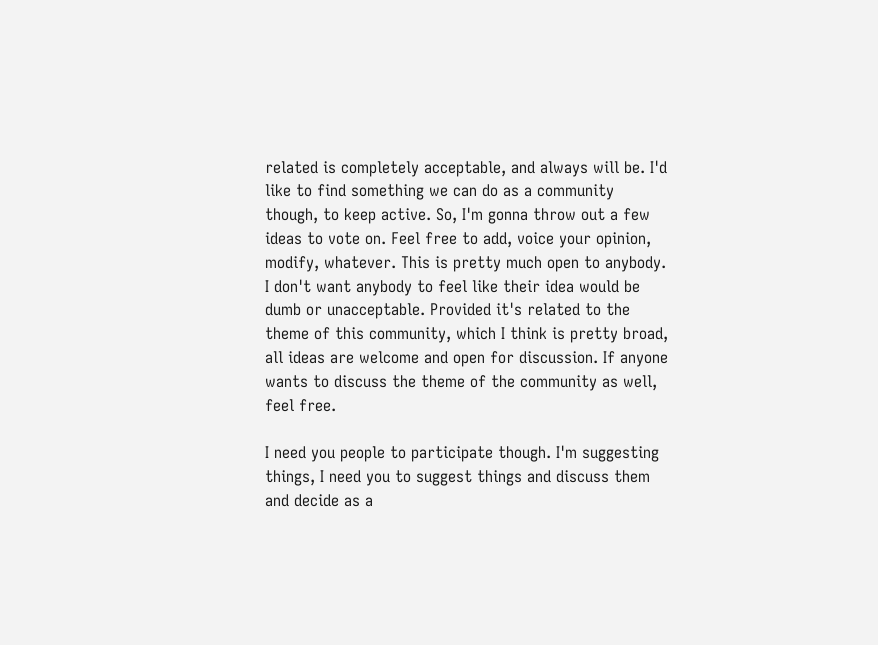related is completely acceptable, and always will be. I'd like to find something we can do as a community though, to keep active. So, I'm gonna throw out a few ideas to vote on. Feel free to add, voice your opinion, modify, whatever. This is pretty much open to anybody. I don't want anybody to feel like their idea would be dumb or unacceptable. Provided it's related to the theme of this community, which I think is pretty broad, all ideas are welcome and open for discussion. If anyone wants to discuss the theme of the community as well, feel free.

I need you people to participate though. I'm suggesting things, I need you to suggest things and discuss them and decide as a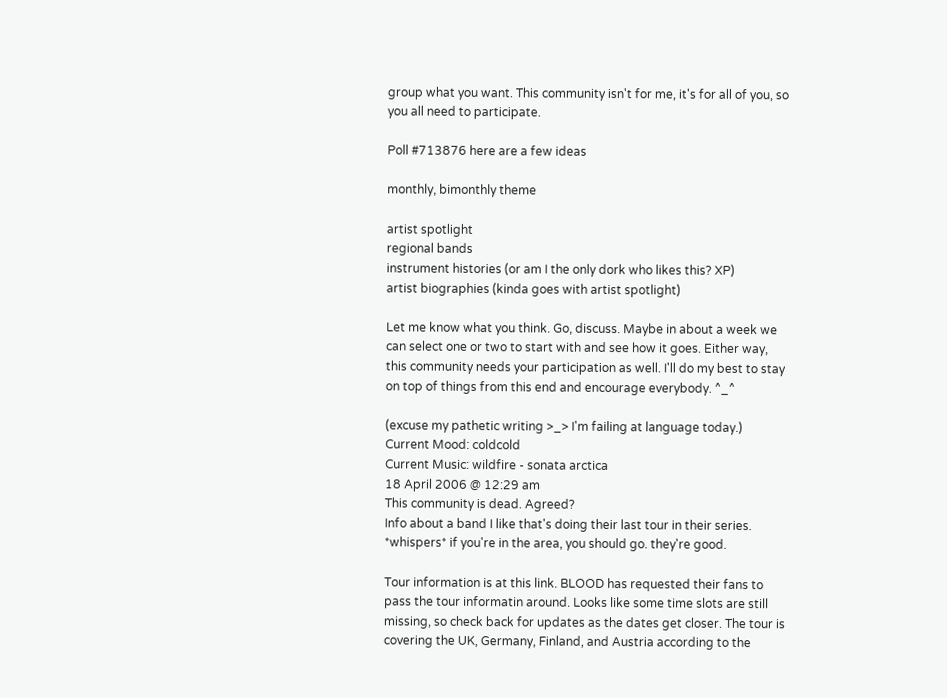group what you want. This community isn't for me, it's for all of you, so you all need to participate.

Poll #713876 here are a few ideas

monthly, bimonthly theme

artist spotlight
regional bands
instrument histories (or am I the only dork who likes this? XP)
artist biographies (kinda goes with artist spotlight)

Let me know what you think. Go, discuss. Maybe in about a week we can select one or two to start with and see how it goes. Either way, this community needs your participation as well. I'll do my best to stay on top of things from this end and encourage everybody. ^_^

(excuse my pathetic writing >_> I'm failing at language today.)
Current Mood: coldcold
Current Music: wildfire - sonata arctica
18 April 2006 @ 12:29 am
This community is dead. Agreed?
Info about a band I like that's doing their last tour in their series. *whispers* if you're in the area, you should go. they're good.

Tour information is at this link. BLOOD has requested their fans to pass the tour informatin around. Looks like some time slots are still missing, so check back for updates as the dates get closer. The tour is covering the UK, Germany, Finland, and Austria according to the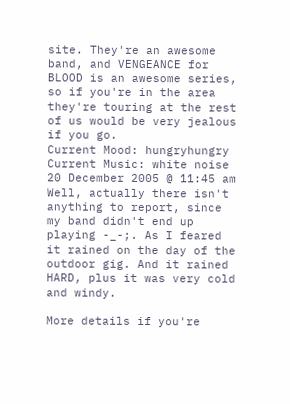site. They're an awesome band, and VENGEANCE for BLOOD is an awesome series, so if you're in the area they're touring at the rest of us would be very jealous if you go.
Current Mood: hungryhungry
Current Music: white noise
20 December 2005 @ 11:45 am
Well, actually there isn't anything to report, since my band didn't end up playing -_-;. As I feared it rained on the day of the outdoor gig. And it rained HARD, plus it was very cold and windy.

More details if you're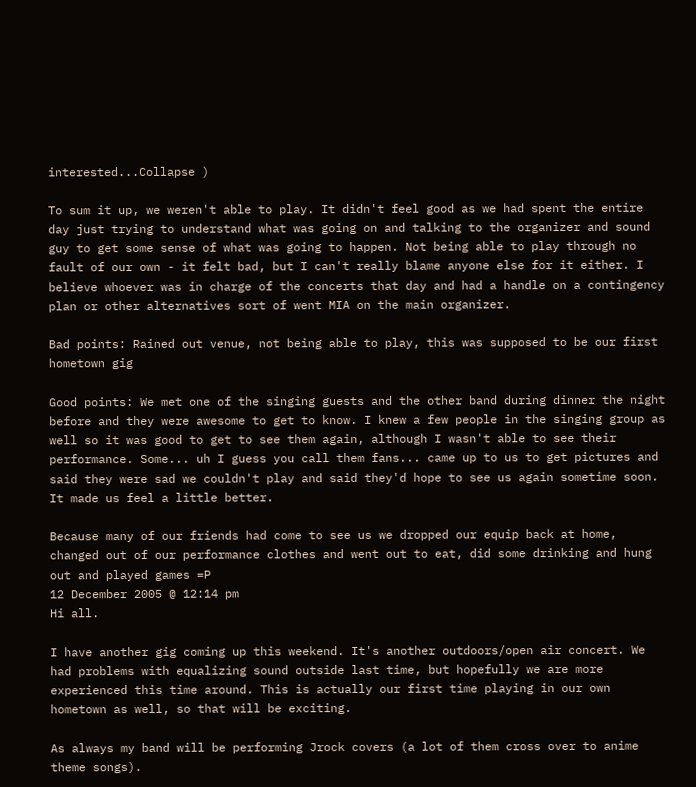interested...Collapse )

To sum it up, we weren't able to play. It didn't feel good as we had spent the entire day just trying to understand what was going on and talking to the organizer and sound guy to get some sense of what was going to happen. Not being able to play through no fault of our own - it felt bad, but I can't really blame anyone else for it either. I believe whoever was in charge of the concerts that day and had a handle on a contingency plan or other alternatives sort of went MIA on the main organizer.

Bad points: Rained out venue, not being able to play, this was supposed to be our first hometown gig

Good points: We met one of the singing guests and the other band during dinner the night before and they were awesome to get to know. I knew a few people in the singing group as well so it was good to get to see them again, although I wasn't able to see their performance. Some... uh I guess you call them fans... came up to us to get pictures and said they were sad we couldn't play and said they'd hope to see us again sometime soon. It made us feel a little better.

Because many of our friends had come to see us we dropped our equip back at home, changed out of our performance clothes and went out to eat, did some drinking and hung out and played games =P
12 December 2005 @ 12:14 pm
Hi all.

I have another gig coming up this weekend. It's another outdoors/open air concert. We had problems with equalizing sound outside last time, but hopefully we are more experienced this time around. This is actually our first time playing in our own hometown as well, so that will be exciting.

As always my band will be performing Jrock covers (a lot of them cross over to anime theme songs).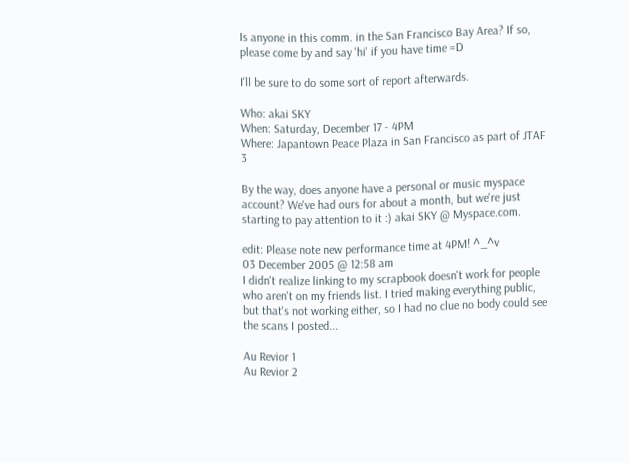Is anyone in this comm. in the San Francisco Bay Area? If so, please come by and say 'hi' if you have time =D

I'll be sure to do some sort of report afterwards.

Who: akai SKY
When: Saturday, December 17 - 4PM
Where: Japantown Peace Plaza in San Francisco as part of JTAF 3

By the way, does anyone have a personal or music myspace account? We've had ours for about a month, but we're just starting to pay attention to it :) akai SKY @ Myspace.com.

edit: Please note new performance time at 4PM! ^_^v
03 December 2005 @ 12:58 am
I didn't realize linking to my scrapbook doesn't work for people who aren't on my friends list. I tried making everything public, but that's not working either, so I had no clue no body could see the scans I posted...

Au Revior 1
Au Revior 2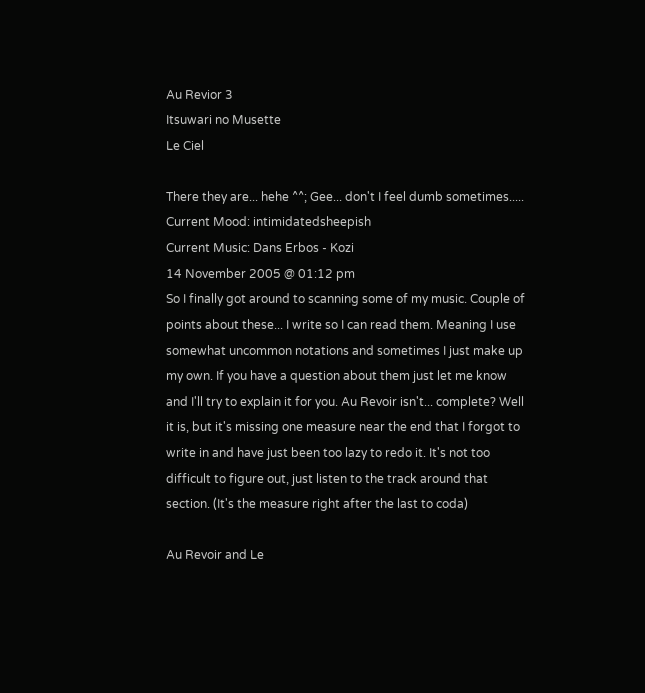Au Revior 3
Itsuwari no Musette
Le Ciel

There they are... hehe ^^; Gee... don't I feel dumb sometimes.....
Current Mood: intimidatedsheepish
Current Music: Dans Erbos - Kozi
14 November 2005 @ 01:12 pm
So I finally got around to scanning some of my music. Couple of points about these... I write so I can read them. Meaning I use somewhat uncommon notations and sometimes I just make up my own. If you have a question about them just let me know and I'll try to explain it for you. Au Revoir isn't... complete? Well it is, but it's missing one measure near the end that I forgot to write in and have just been too lazy to redo it. It's not too difficult to figure out, just listen to the track around that section. (It's the measure right after the last to coda)

Au Revoir and Le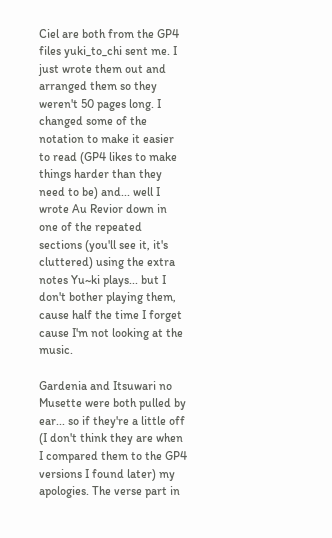Ciel are both from the GP4 files yuki_to_chi sent me. I just wrote them out and arranged them so they weren't 50 pages long. I changed some of the notation to make it easier to read (GP4 likes to make things harder than they need to be) and... well I wrote Au Revior down in one of the repeated sections (you'll see it, it's cluttered) using the extra notes Yu~ki plays... but I don't bother playing them, cause half the time I forget cause I'm not looking at the music.

Gardenia and Itsuwari no Musette were both pulled by ear... so if they're a little off (I don't think they are when I compared them to the GP4 versions I found later) my apologies. The verse part in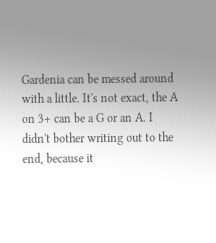Gardenia can be messed around with a little. It's not exact, the A on 3+ can be a G or an A. I didn't bother writing out to the end, because it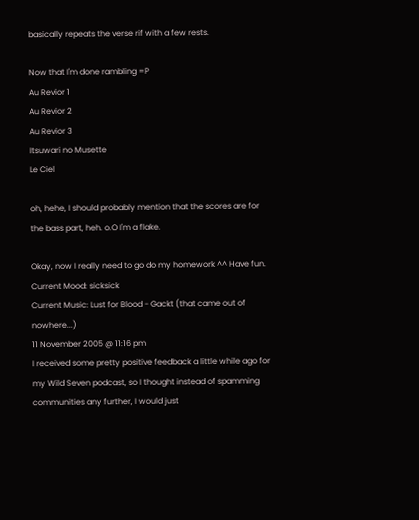basically repeats the verse rif with a few rests.

Now that I'm done rambling =P
Au Revior 1
Au Revior 2
Au Revior 3
Itsuwari no Musette
Le Ciel

oh, hehe, I should probably mention that the scores are for the bass part, heh. o.O I'm a flake.

Okay, now I really need to go do my homework ^^ Have fun.
Current Mood: sicksick
Current Music: Lust for Blood - Gackt (that came out of nowhere...)
11 November 2005 @ 11:16 pm
I received some pretty positive feedback a little while ago for my Wild Seven podcast, so I thought instead of spamming communities any further, I would just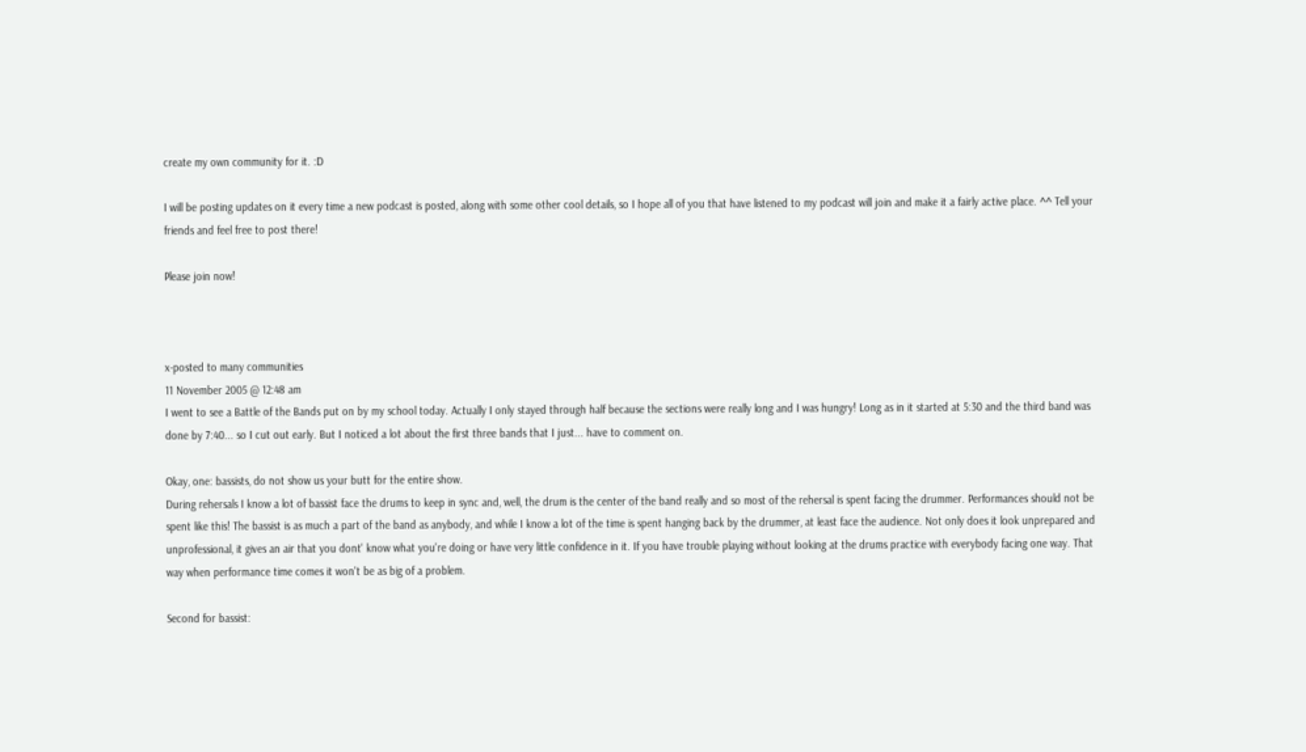create my own community for it. :D

I will be posting updates on it every time a new podcast is posted, along with some other cool details, so I hope all of you that have listened to my podcast will join and make it a fairly active place. ^^ Tell your friends and feel free to post there!

Please join now!



x-posted to many communities
11 November 2005 @ 12:48 am
I went to see a Battle of the Bands put on by my school today. Actually I only stayed through half because the sections were really long and I was hungry! Long as in it started at 5:30 and the third band was done by 7:40... so I cut out early. But I noticed a lot about the first three bands that I just... have to comment on.

Okay, one: bassists, do not show us your butt for the entire show.
During rehersals I know a lot of bassist face the drums to keep in sync and, well, the drum is the center of the band really and so most of the rehersal is spent facing the drummer. Performances should not be spent like this! The bassist is as much a part of the band as anybody, and while I know a lot of the time is spent hanging back by the drummer, at least face the audience. Not only does it look unprepared and unprofessional, it gives an air that you dont' know what you're doing or have very little confidence in it. If you have trouble playing without looking at the drums practice with everybody facing one way. That way when performance time comes it won't be as big of a problem.

Second for bassist: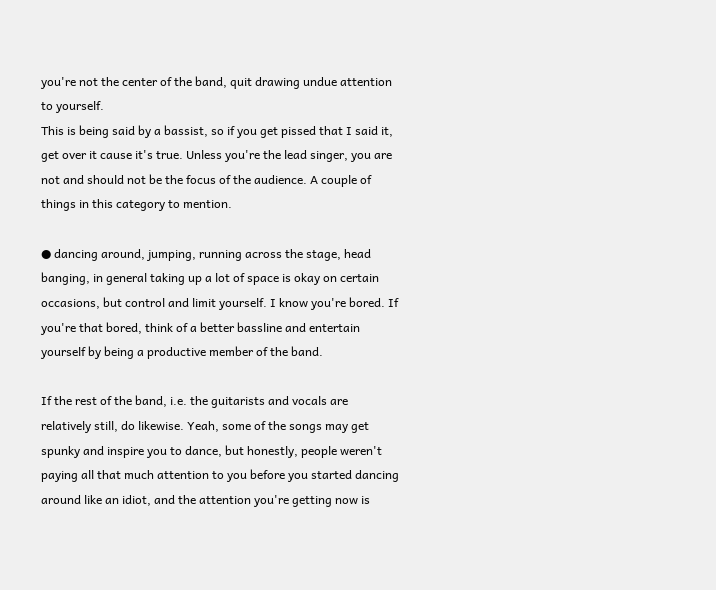you're not the center of the band, quit drawing undue attention to yourself.
This is being said by a bassist, so if you get pissed that I said it, get over it cause it's true. Unless you're the lead singer, you are not and should not be the focus of the audience. A couple of things in this category to mention.

● dancing around, jumping, running across the stage, head banging, in general taking up a lot of space is okay on certain occasions, but control and limit yourself. I know you're bored. If you're that bored, think of a better bassline and entertain yourself by being a productive member of the band.

If the rest of the band, i.e. the guitarists and vocals are relatively still, do likewise. Yeah, some of the songs may get spunky and inspire you to dance, but honestly, people weren't paying all that much attention to you before you started dancing around like an idiot, and the attention you're getting now is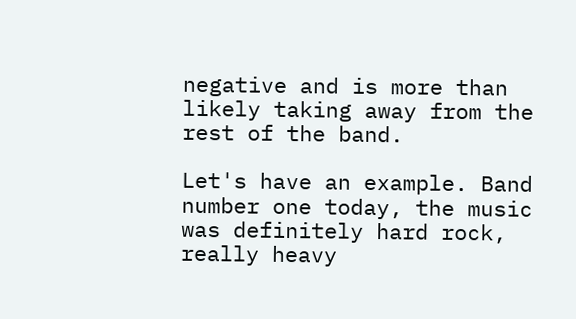negative and is more than likely taking away from the rest of the band.

Let's have an example. Band number one today, the music was definitely hard rock, really heavy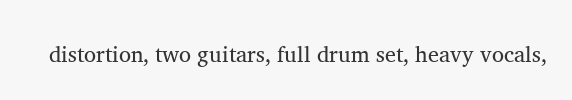distortion, two guitars, full drum set, heavy vocals,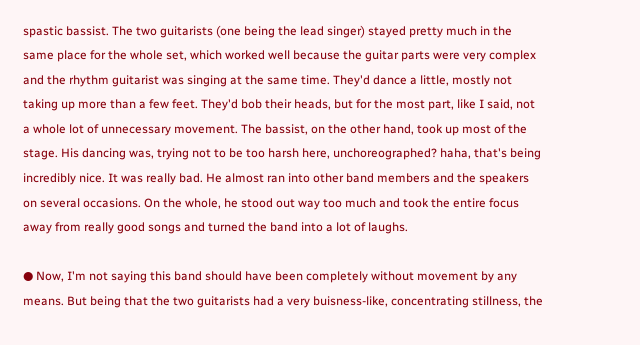spastic bassist. The two guitarists (one being the lead singer) stayed pretty much in the same place for the whole set, which worked well because the guitar parts were very complex and the rhythm guitarist was singing at the same time. They'd dance a little, mostly not taking up more than a few feet. They'd bob their heads, but for the most part, like I said, not a whole lot of unnecessary movement. The bassist, on the other hand, took up most of the stage. His dancing was, trying not to be too harsh here, unchoreographed? haha, that's being incredibly nice. It was really bad. He almost ran into other band members and the speakers on several occasions. On the whole, he stood out way too much and took the entire focus away from really good songs and turned the band into a lot of laughs.

● Now, I'm not saying this band should have been completely without movement by any means. But being that the two guitarists had a very buisness-like, concentrating stillness, the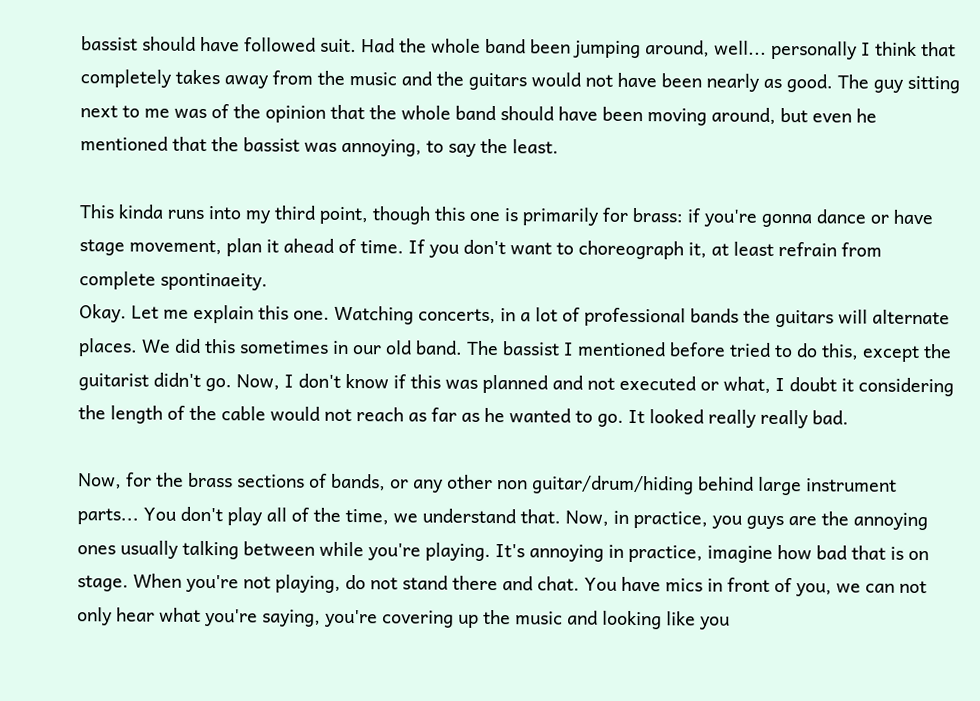bassist should have followed suit. Had the whole band been jumping around, well... personally I think that completely takes away from the music and the guitars would not have been nearly as good. The guy sitting next to me was of the opinion that the whole band should have been moving around, but even he mentioned that the bassist was annoying, to say the least.

This kinda runs into my third point, though this one is primarily for brass: if you're gonna dance or have stage movement, plan it ahead of time. If you don't want to choreograph it, at least refrain from complete spontinaeity.
Okay. Let me explain this one. Watching concerts, in a lot of professional bands the guitars will alternate places. We did this sometimes in our old band. The bassist I mentioned before tried to do this, except the guitarist didn't go. Now, I don't know if this was planned and not executed or what, I doubt it considering the length of the cable would not reach as far as he wanted to go. It looked really really bad.

Now, for the brass sections of bands, or any other non guitar/drum/hiding behind large instrument parts... You don't play all of the time, we understand that. Now, in practice, you guys are the annoying ones usually talking between while you're playing. It's annoying in practice, imagine how bad that is on stage. When you're not playing, do not stand there and chat. You have mics in front of you, we can not only hear what you're saying, you're covering up the music and looking like you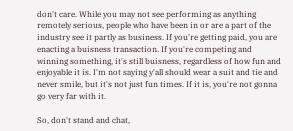don't care. While you may not see performing as anything remotely serious, people who have been in or are a part of the industry see it partly as business. If you're getting paid, you are enacting a buisness transaction. If you're competing and winning something, it's still buisness, regardless of how fun and enjoyable it is. I'm not saying y'all should wear a suit and tie and never smile, but it's not just fun times. If it is, you're not gonna go very far with it.

So, don't stand and chat,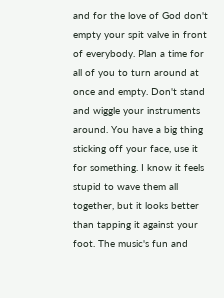and for the love of God don't empty your spit valve in front of everybody. Plan a time for all of you to turn around at once and empty. Don't stand and wiggle your instruments around. You have a big thing sticking off your face, use it for something. I know it feels stupid to wave them all together, but it looks better than tapping it against your foot. The music's fun and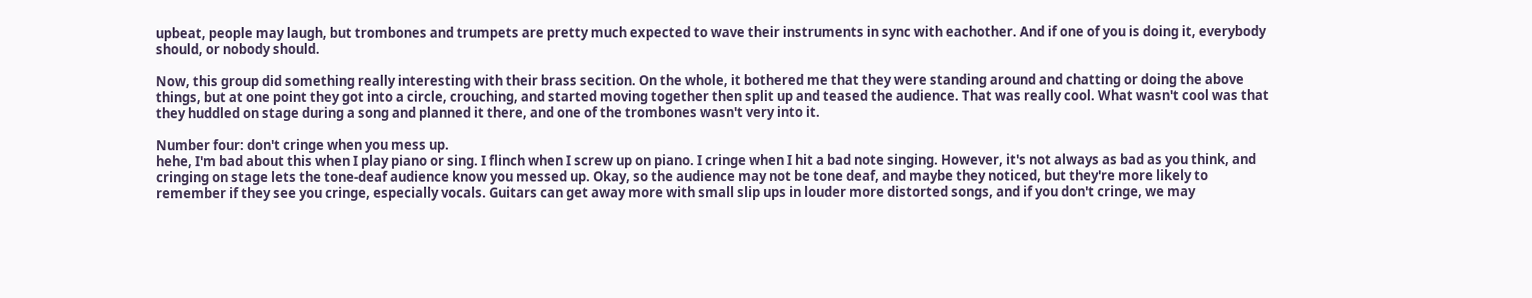upbeat, people may laugh, but trombones and trumpets are pretty much expected to wave their instruments in sync with eachother. And if one of you is doing it, everybody should, or nobody should.

Now, this group did something really interesting with their brass secition. On the whole, it bothered me that they were standing around and chatting or doing the above things, but at one point they got into a circle, crouching, and started moving together then split up and teased the audience. That was really cool. What wasn't cool was that they huddled on stage during a song and planned it there, and one of the trombones wasn't very into it.

Number four: don't cringe when you mess up.
hehe, I'm bad about this when I play piano or sing. I flinch when I screw up on piano. I cringe when I hit a bad note singing. However, it's not always as bad as you think, and cringing on stage lets the tone-deaf audience know you messed up. Okay, so the audience may not be tone deaf, and maybe they noticed, but they're more likely to remember if they see you cringe, especially vocals. Guitars can get away more with small slip ups in louder more distorted songs, and if you don't cringe, we may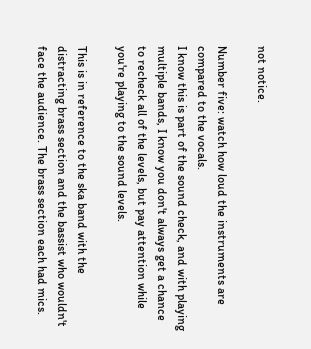not notice.

Number five: watch how loud the instruments are compared to the vocals.
I know this is part of the sound check, and with playing multiple bands, I know you don't always get a chance to recheck all of the levels, but pay attention while you're playing to the sound levels.

This is in reference to the ska band with the distracting brass section and the bassist who wouldn't face the audience. The brass section each had mics.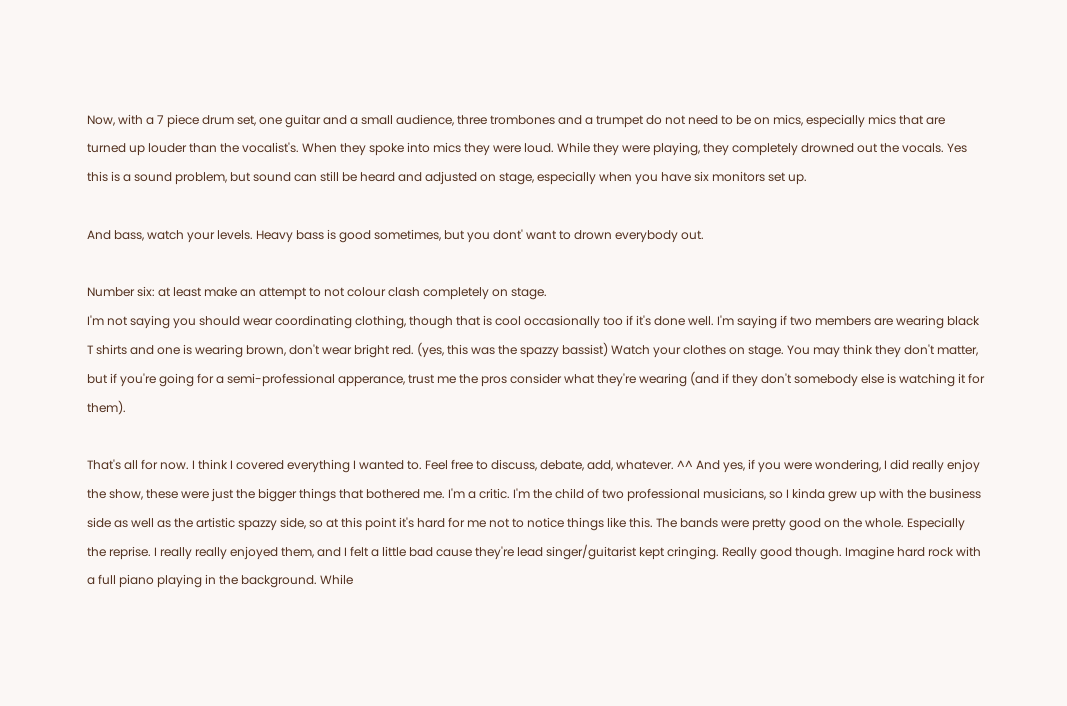Now, with a 7 piece drum set, one guitar and a small audience, three trombones and a trumpet do not need to be on mics, especially mics that are turned up louder than the vocalist's. When they spoke into mics they were loud. While they were playing, they completely drowned out the vocals. Yes this is a sound problem, but sound can still be heard and adjusted on stage, especially when you have six monitors set up.

And bass, watch your levels. Heavy bass is good sometimes, but you dont' want to drown everybody out.

Number six: at least make an attempt to not colour clash completely on stage.
I'm not saying you should wear coordinating clothing, though that is cool occasionally too if it's done well. I'm saying if two members are wearing black T shirts and one is wearing brown, don't wear bright red. (yes, this was the spazzy bassist) Watch your clothes on stage. You may think they don't matter, but if you're going for a semi-professional apperance, trust me the pros consider what they're wearing (and if they don't somebody else is watching it for them).

That's all for now. I think I covered everything I wanted to. Feel free to discuss, debate, add, whatever. ^^ And yes, if you were wondering, I did really enjoy the show, these were just the bigger things that bothered me. I'm a critic. I'm the child of two professional musicians, so I kinda grew up with the business side as well as the artistic spazzy side, so at this point it's hard for me not to notice things like this. The bands were pretty good on the whole. Especially the reprise. I really really enjoyed them, and I felt a little bad cause they're lead singer/guitarist kept cringing. Really good though. Imagine hard rock with a full piano playing in the background. While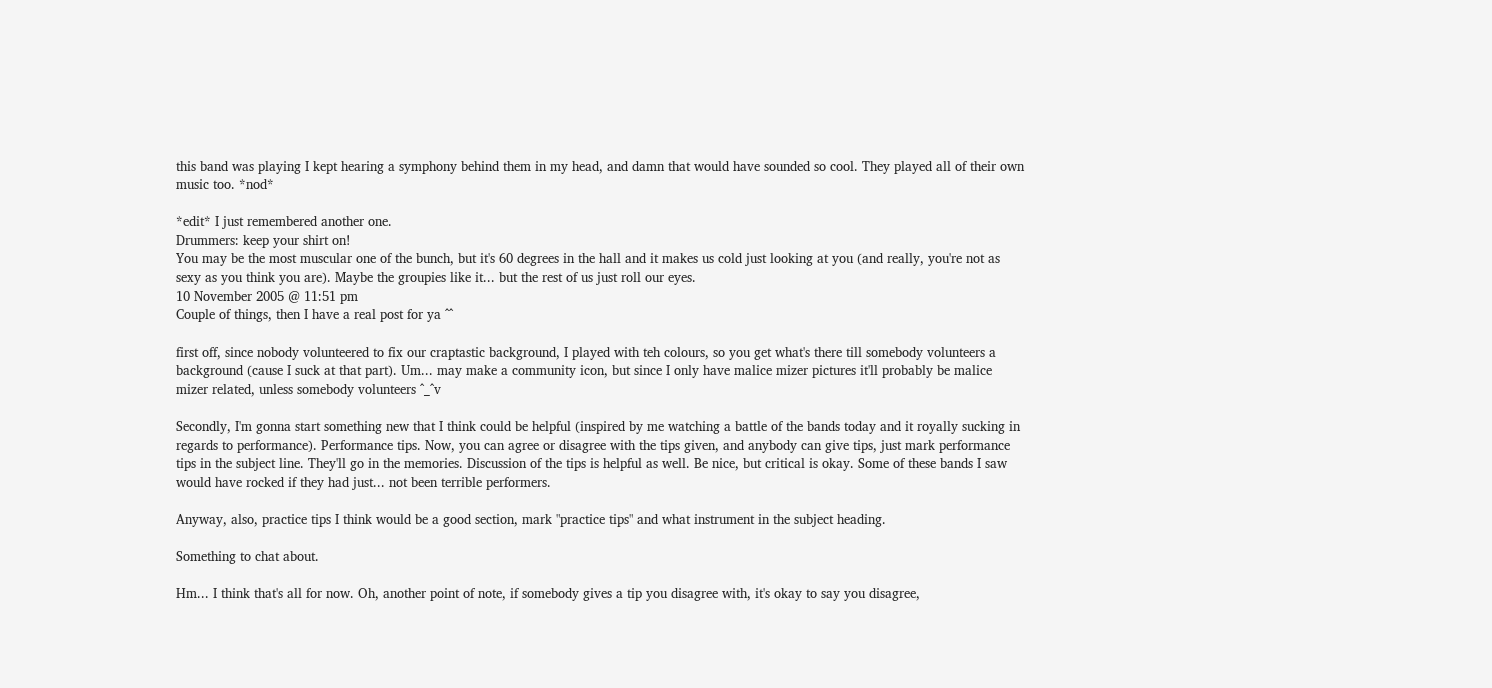this band was playing I kept hearing a symphony behind them in my head, and damn that would have sounded so cool. They played all of their own music too. *nod*

*edit* I just remembered another one.
Drummers: keep your shirt on!
You may be the most muscular one of the bunch, but it's 60 degrees in the hall and it makes us cold just looking at you (and really, you're not as sexy as you think you are). Maybe the groupies like it... but the rest of us just roll our eyes.
10 November 2005 @ 11:51 pm
Couple of things, then I have a real post for ya ^^

first off, since nobody volunteered to fix our craptastic background, I played with teh colours, so you get what's there till somebody volunteers a background (cause I suck at that part). Um... may make a community icon, but since I only have malice mizer pictures it'll probably be malice mizer related, unless somebody volunteers ^_^v

Secondly, I'm gonna start something new that I think could be helpful (inspired by me watching a battle of the bands today and it royally sucking in regards to performance). Performance tips. Now, you can agree or disagree with the tips given, and anybody can give tips, just mark performance tips in the subject line. They'll go in the memories. Discussion of the tips is helpful as well. Be nice, but critical is okay. Some of these bands I saw would have rocked if they had just... not been terrible performers.

Anyway, also, practice tips I think would be a good section, mark "practice tips" and what instrument in the subject heading.

Something to chat about.

Hm... I think that's all for now. Oh, another point of note, if somebody gives a tip you disagree with, it's okay to say you disagree,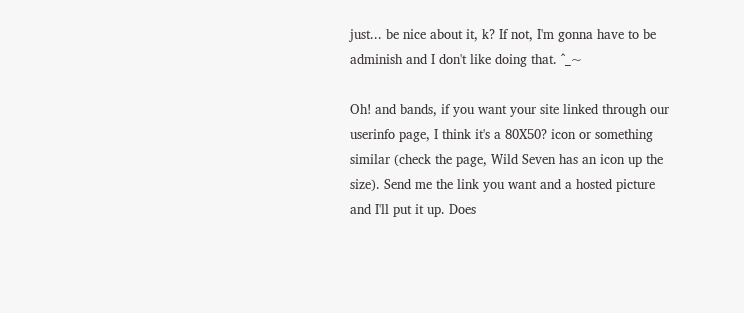just... be nice about it, k? If not, I'm gonna have to be adminish and I don't like doing that. ^_~

Oh! and bands, if you want your site linked through our userinfo page, I think it's a 80X50? icon or something similar (check the page, Wild Seven has an icon up the size). Send me the link you want and a hosted picture and I'll put it up. Does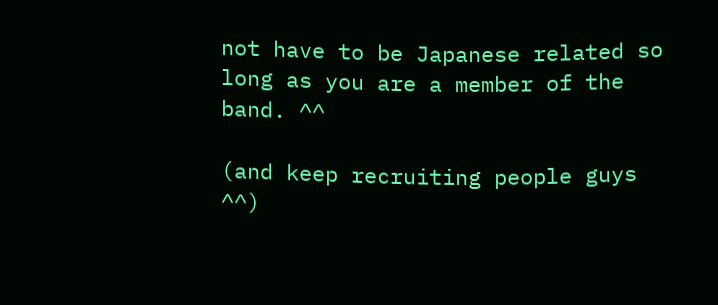not have to be Japanese related so long as you are a member of the band. ^^

(and keep recruiting people guys ^^)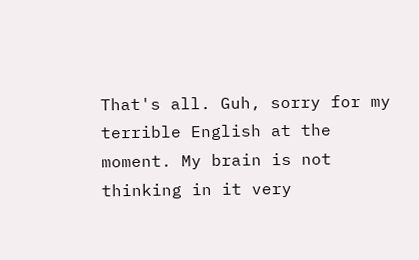That's all. Guh, sorry for my terrible English at the moment. My brain is not thinking in it very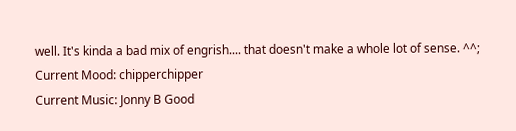well. It's kinda a bad mix of engrish.... that doesn't make a whole lot of sense. ^^;
Current Mood: chipperchipper
Current Music: Jonny B Good